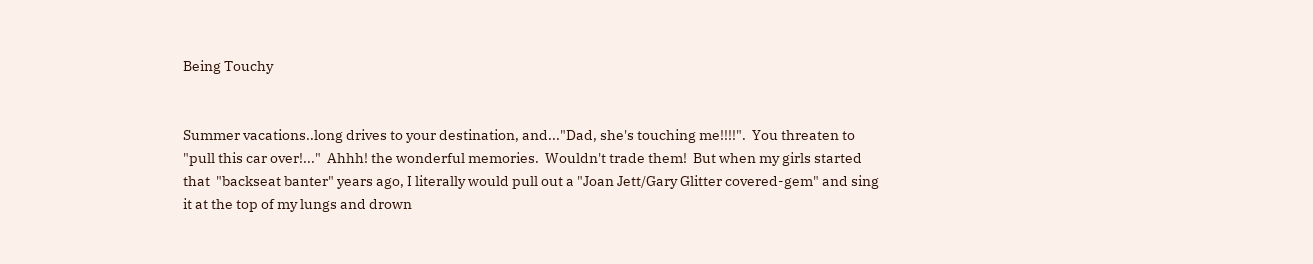Being Touchy


Summer vacations..long drives to your destination, and..."Dad, she's touching me!!!!".  You threaten to "pull this car over!..."  Ahhh! the wonderful memories.  Wouldn't trade them!  But when my girls started that  "backseat banter" years ago, I literally would pull out a "Joan Jett/Gary Glitter covered-gem" and sing it at the top of my lungs and drown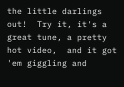the little darlings out!  Try it, it's a great tune, a pretty hot video,  and it got 'em giggling and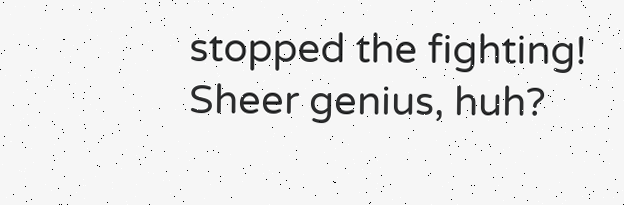stopped the fighting!  Sheer genius, huh?